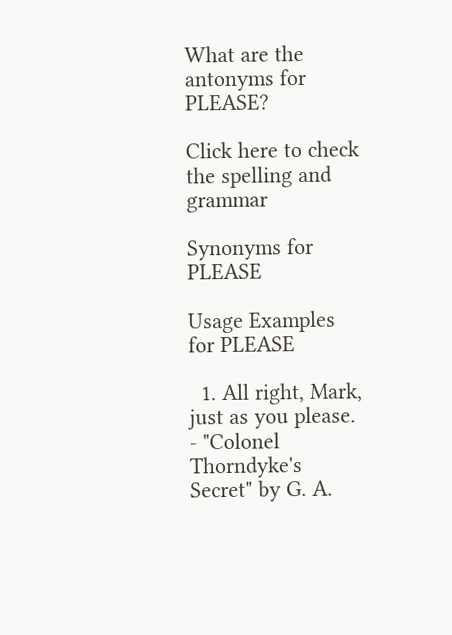What are the antonyms for PLEASE?

Click here to check the spelling and grammar

Synonyms for PLEASE

Usage Examples for PLEASE

  1. All right, Mark, just as you please. - "Colonel Thorndyke's Secret" by G. A.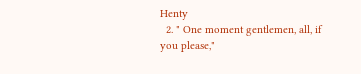Henty
  2. " One moment gentlemen, all, if you please,"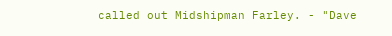called out Midshipman Farley. - "Dave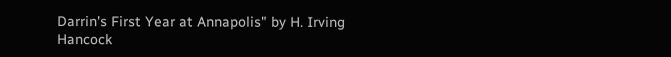Darrin's First Year at Annapolis" by H. Irving Hancock